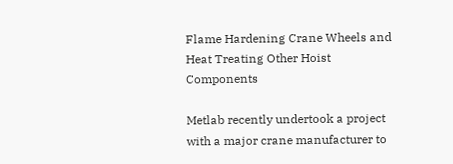Flame Hardening Crane Wheels and Heat Treating Other Hoist Components

Metlab recently undertook a project with a major crane manufacturer to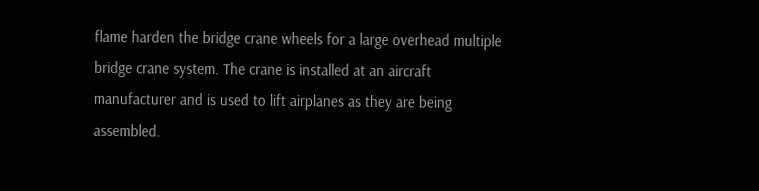flame harden the bridge crane wheels for a large overhead multiple bridge crane system. The crane is installed at an aircraft manufacturer and is used to lift airplanes as they are being assembled.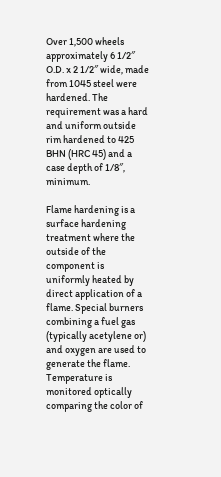Over 1,500 wheels approximately 6 1/2″ O.D. x 2 1/2″ wide, made from 1045 steel were hardened. The requirement was a hard and uniform outside rim hardened to 425 BHN (HRC 45) and a case depth of 1/8″, minimum.

Flame hardening is a surface hardening treatment where the outside of the component is uniformly heated by direct application of a flame. Special burners combining a fuel gas (typically acetylene or) and oxygen are used to generate the flame. Temperature is monitored optically comparing the color of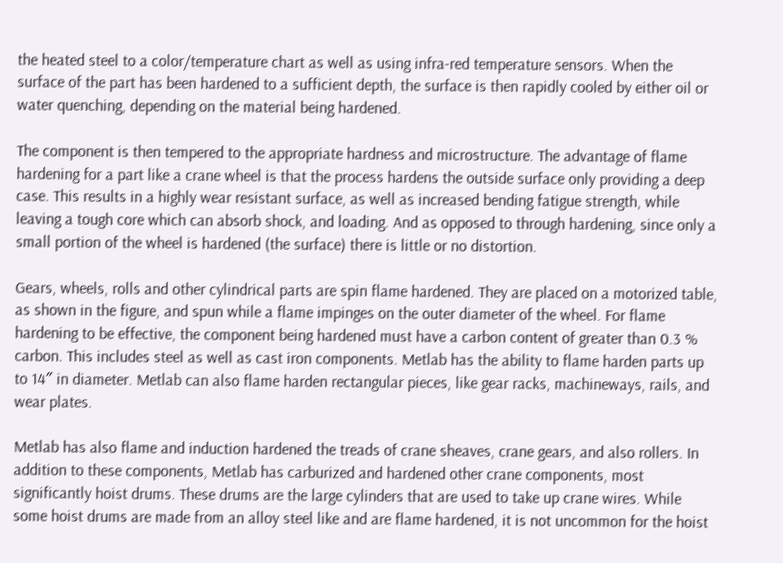the heated steel to a color/temperature chart as well as using infra-red temperature sensors. When the surface of the part has been hardened to a sufficient depth, the surface is then rapidly cooled by either oil or water quenching, depending on the material being hardened.

The component is then tempered to the appropriate hardness and microstructure. The advantage of flame hardening for a part like a crane wheel is that the process hardens the outside surface only providing a deep case. This results in a highly wear resistant surface, as well as increased bending fatigue strength, while leaving a tough core which can absorb shock, and loading. And as opposed to through hardening, since only a small portion of the wheel is hardened (the surface) there is little or no distortion.

Gears, wheels, rolls and other cylindrical parts are spin flame hardened. They are placed on a motorized table, as shown in the figure, and spun while a flame impinges on the outer diameter of the wheel. For flame hardening to be effective, the component being hardened must have a carbon content of greater than 0.3 % carbon. This includes steel as well as cast iron components. Metlab has the ability to flame harden parts up to 14″ in diameter. Metlab can also flame harden rectangular pieces, like gear racks, machineways, rails, and wear plates.

Metlab has also flame and induction hardened the treads of crane sheaves, crane gears, and also rollers. In addition to these components, Metlab has carburized and hardened other crane components, most significantly hoist drums. These drums are the large cylinders that are used to take up crane wires. While some hoist drums are made from an alloy steel like and are flame hardened, it is not uncommon for the hoist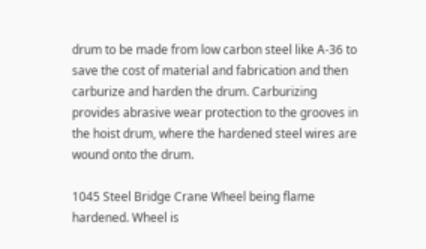drum to be made from low carbon steel like A-36 to save the cost of material and fabrication and then carburize and harden the drum. Carburizing provides abrasive wear protection to the grooves in the hoist drum, where the hardened steel wires are wound onto the drum.

1045 Steel Bridge Crane Wheel being flame hardened. Wheel is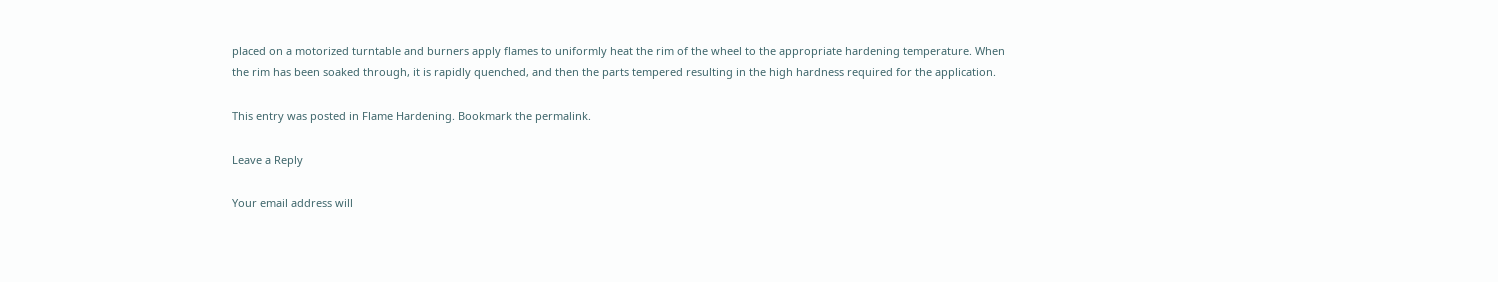placed on a motorized turntable and burners apply flames to uniformly heat the rim of the wheel to the appropriate hardening temperature. When the rim has been soaked through, it is rapidly quenched, and then the parts tempered resulting in the high hardness required for the application.

This entry was posted in Flame Hardening. Bookmark the permalink.

Leave a Reply

Your email address will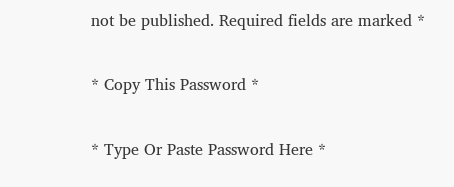not be published. Required fields are marked *

* Copy This Password *

* Type Or Paste Password Here *